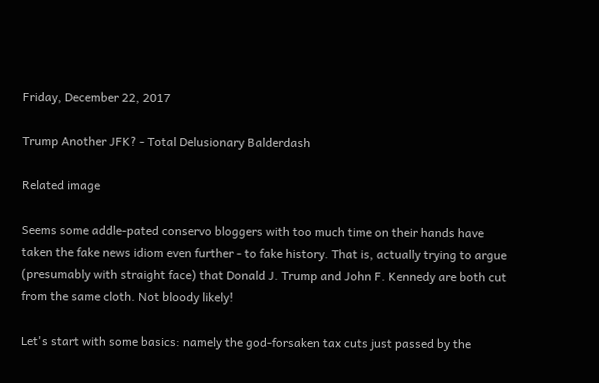Friday, December 22, 2017

Trump Another JFK? - Total Delusionary Balderdash

Related image

Seems some addle-pated conservo bloggers with too much time on their hands have taken the fake news idiom even further - to fake history. That is, actually trying to argue (presumably with straight face) that Donald J. Trump and John F. Kennedy are both cut from the same cloth. Not bloody likely!

Let's start with some basics: namely the god-forsaken tax cuts just passed by the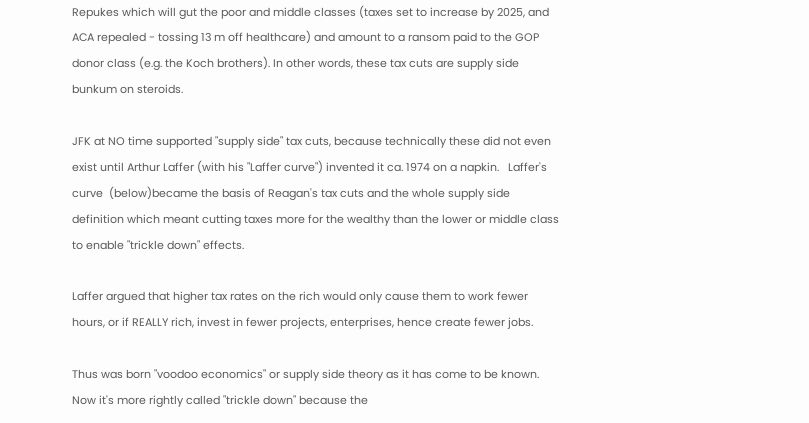Repukes which will gut the poor and middle classes (taxes set to increase by 2025, and ACA repealed - tossing 13 m off healthcare) and amount to a ransom paid to the GOP donor class (e.g. the Koch brothers). In other words, these tax cuts are supply side bunkum on steroids.

JFK at NO time supported "supply side" tax cuts, because technically these did not even exist until Arthur Laffer (with his "Laffer curve") invented it ca. 1974 on a napkin.   Laffer's curve  (below)became the basis of Reagan's tax cuts and the whole supply side definition which meant cutting taxes more for the wealthy than the lower or middle class to enable "trickle down" effects.

Laffer argued that higher tax rates on the rich would only cause them to work fewer hours, or if REALLY rich, invest in fewer projects, enterprises, hence create fewer jobs.

Thus was born "voodoo economics" or supply side theory as it has come to be known. Now it's more rightly called "trickle down" because the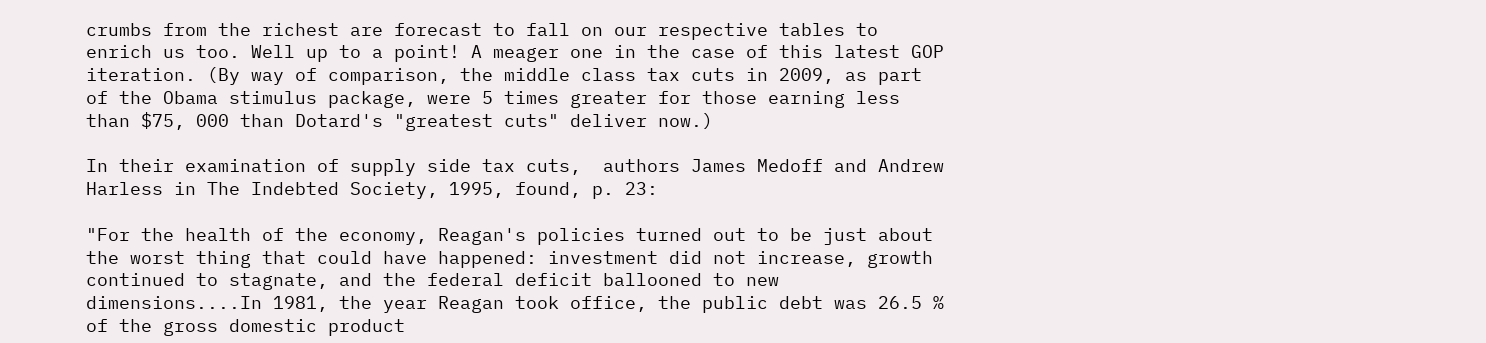crumbs from the richest are forecast to fall on our respective tables to enrich us too. Well up to a point! A meager one in the case of this latest GOP iteration. (By way of comparison, the middle class tax cuts in 2009, as part of the Obama stimulus package, were 5 times greater for those earning less than $75, 000 than Dotard's "greatest cuts" deliver now.)

In their examination of supply side tax cuts,  authors James Medoff and Andrew Harless in The Indebted Society, 1995, found, p. 23:

"For the health of the economy, Reagan's policies turned out to be just about the worst thing that could have happened: investment did not increase, growth continued to stagnate, and the federal deficit ballooned to new dimensions....In 1981, the year Reagan took office, the public debt was 26.5 % of the gross domestic product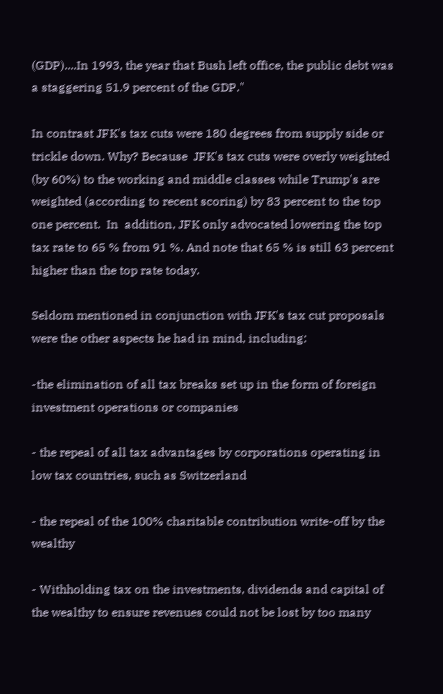(GDP)....In 1993, the year that Bush left office, the public debt was a staggering 51.9 percent of the GDP."

In contrast JFK's tax cuts were 180 degrees from supply side or trickle down. Why? Because  JFK's tax cuts were overly weighted (by 60%) to the working and middle classes while Trump's are weighted (according to recent scoring) by 83 percent to the top one percent.  In  addition, JFK only advocated lowering the top tax rate to 65 % from 91 %. And note that 65 % is still 63 percent higher than the top rate today.

Seldom mentioned in conjunction with JFK's tax cut proposals were the other aspects he had in mind, including:

-the elimination of all tax breaks set up in the form of foreign investment operations or companies

- the repeal of all tax advantages by corporations operating in low tax countries, such as Switzerland

- the repeal of the 100% charitable contribution write-off by the wealthy

- Withholding tax on the investments, dividends and capital of the wealthy to ensure revenues could not be lost by too many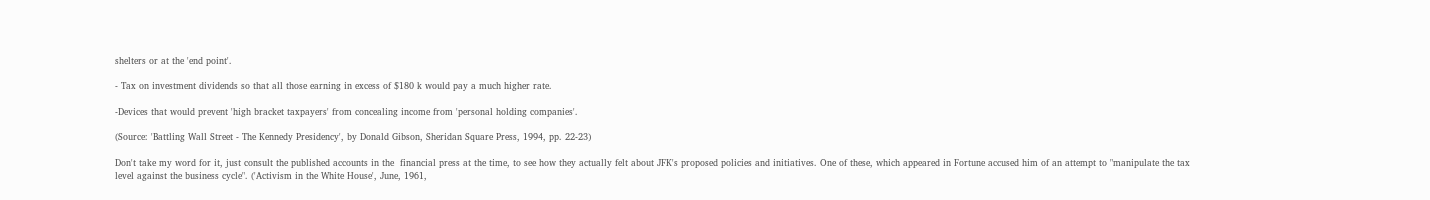shelters or at the 'end point'.

- Tax on investment dividends so that all those earning in excess of $180 k would pay a much higher rate.

-Devices that would prevent 'high bracket taxpayers' from concealing income from 'personal holding companies'.

(Source: 'Battling Wall Street - The Kennedy Presidency', by Donald Gibson, Sheridan Square Press, 1994, pp. 22-23)

Don't take my word for it, just consult the published accounts in the  financial press at the time, to see how they actually felt about JFK's proposed policies and initiatives. One of these, which appeared in Fortune accused him of an attempt to "manipulate the tax level against the business cycle". ('Activism in the White House', June, 1961,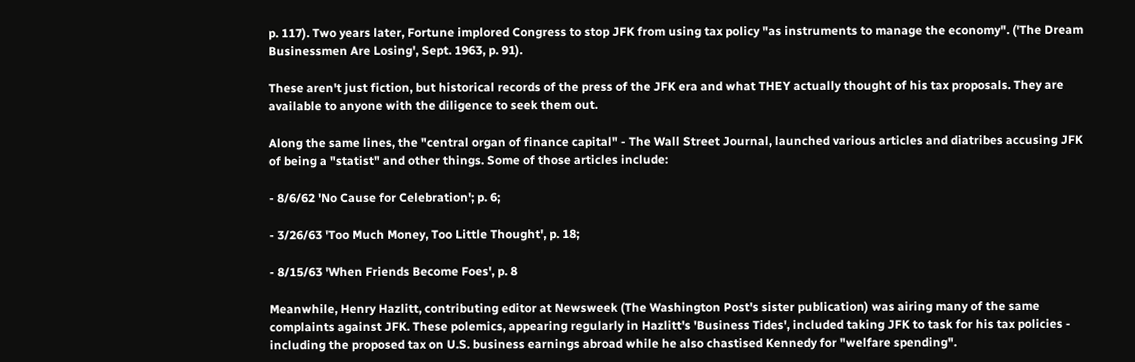p. 117). Two years later, Fortune implored Congress to stop JFK from using tax policy "as instruments to manage the economy". ('The Dream Businessmen Are Losing', Sept. 1963, p. 91).

These aren't just fiction, but historical records of the press of the JFK era and what THEY actually thought of his tax proposals. They are available to anyone with the diligence to seek them out.

Along the same lines, the "central organ of finance capital" - The Wall Street Journal, launched various articles and diatribes accusing JFK of being a "statist" and other things. Some of those articles include:

- 8/6/62 'No Cause for Celebration'; p. 6;

- 3/26/63 'Too Much Money, Too Little Thought', p. 18;

- 8/15/63 'When Friends Become Foes', p. 8

Meanwhile, Henry Hazlitt, contributing editor at Newsweek (The Washington Post's sister publication) was airing many of the same complaints against JFK. These polemics, appearing regularly in Hazlitt's 'Business Tides', included taking JFK to task for his tax policies - including the proposed tax on U.S. business earnings abroad while he also chastised Kennedy for "welfare spending".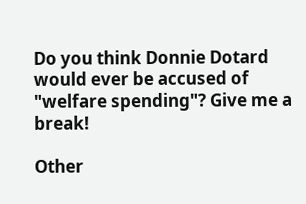Do you think Donnie Dotard would ever be accused of "welfare spending"? Give me a break!

Other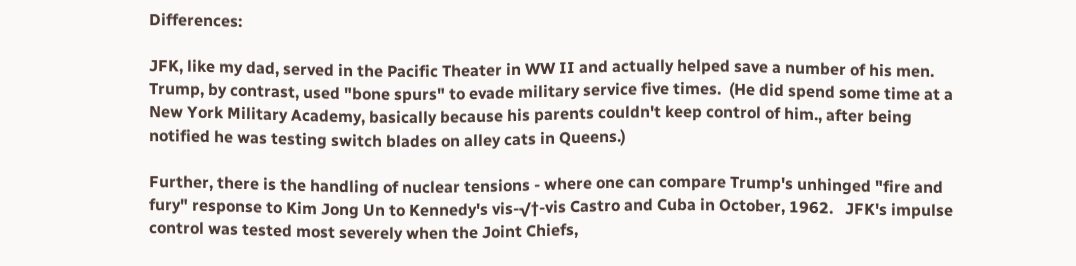Differences:

JFK, like my dad, served in the Pacific Theater in WW II and actually helped save a number of his men. Trump, by contrast, used "bone spurs" to evade military service five times.  (He did spend some time at a New York Military Academy, basically because his parents couldn't keep control of him., after being notified he was testing switch blades on alley cats in Queens.)

Further, there is the handling of nuclear tensions - where one can compare Trump's unhinged "fire and fury" response to Kim Jong Un to Kennedy's vis-√†-vis Castro and Cuba in October, 1962.   JFK's impulse control was tested most severely when the Joint Chiefs,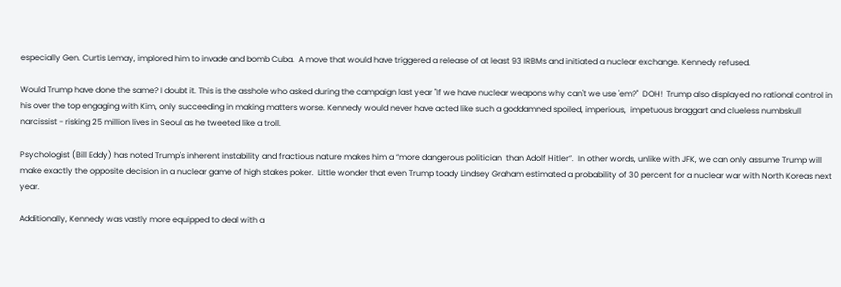especially Gen. Curtis Lemay, implored him to invade and bomb Cuba.  A move that would have triggered a release of at least 93 IRBMs and initiated a nuclear exchange. Kennedy refused.

Would Trump have done the same? I doubt it. This is the asshole who asked during the campaign last year "If we have nuclear weapons why can't we use 'em?"  DOH!  Trump also displayed no rational control in his over the top engaging with Kim, only succeeding in making matters worse. Kennedy would never have acted like such a goddamned spoiled, imperious,  impetuous braggart and clueless numbskull narcissist - risking 25 million lives in Seoul as he tweeted like a troll.

Psychologist (Bill Eddy) has noted Trump's inherent instability and fractious nature makes him a “more dangerous politician  than Adolf Hitler”.  In other words, unlike with JFK, we can only assume Trump will make exactly the opposite decision in a nuclear game of high stakes poker.  Little wonder that even Trump toady Lindsey Graham estimated a probability of 30 percent for a nuclear war with North Koreas next year.

Additionally, Kennedy was vastly more equipped to deal with a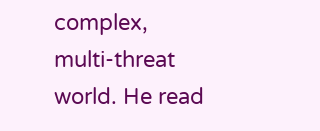complex, multi-threat world. He read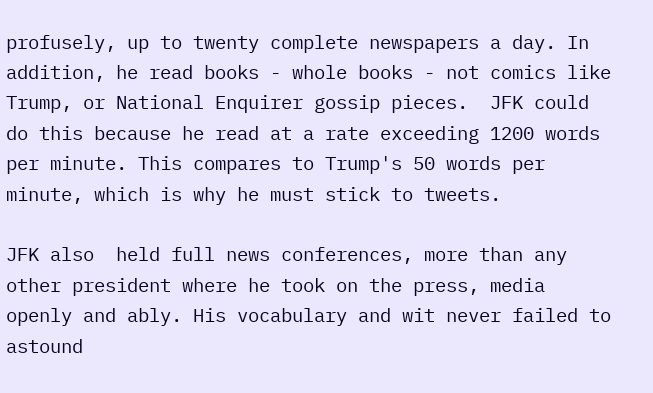profusely, up to twenty complete newspapers a day. In addition, he read books - whole books - not comics like Trump, or National Enquirer gossip pieces.  JFK could do this because he read at a rate exceeding 1200 words per minute. This compares to Trump's 50 words per minute, which is why he must stick to tweets.

JFK also  held full news conferences, more than any other president where he took on the press, media openly and ably. His vocabulary and wit never failed to astound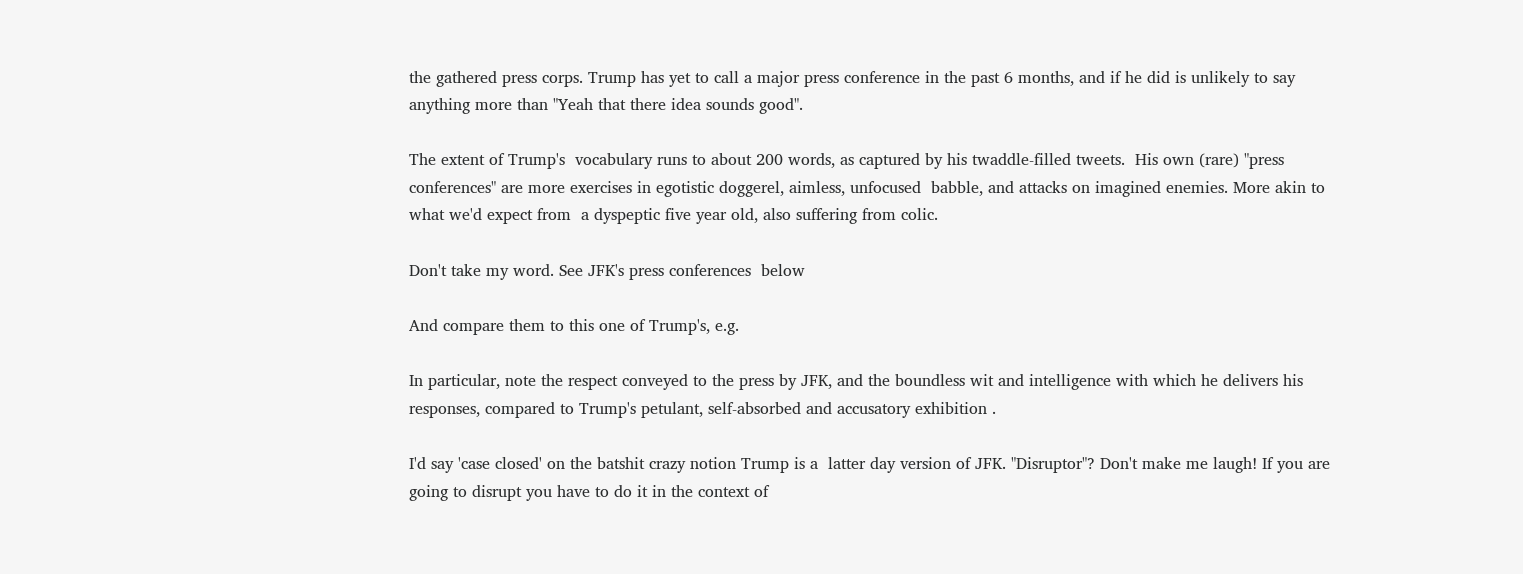the gathered press corps. Trump has yet to call a major press conference in the past 6 months, and if he did is unlikely to say anything more than "Yeah that there idea sounds good".

The extent of Trump's  vocabulary runs to about 200 words, as captured by his twaddle-filled tweets.  His own (rare) "press conferences" are more exercises in egotistic doggerel, aimless, unfocused  babble, and attacks on imagined enemies. More akin to what we'd expect from  a dyspeptic five year old, also suffering from colic.

Don't take my word. See JFK's press conferences  below

And compare them to this one of Trump's, e.g.

In particular, note the respect conveyed to the press by JFK, and the boundless wit and intelligence with which he delivers his responses, compared to Trump's petulant, self-absorbed and accusatory exhibition .

I'd say 'case closed' on the batshit crazy notion Trump is a  latter day version of JFK. "Disruptor"? Don't make me laugh! If you are going to disrupt you have to do it in the context of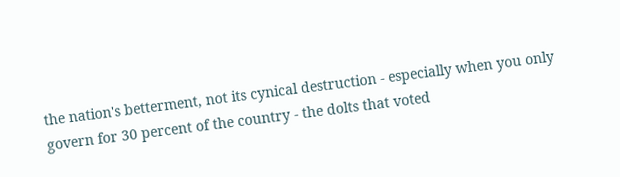the nation's betterment, not its cynical destruction - especially when you only govern for 30 percent of the country - the dolts that voted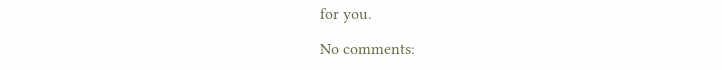for you.

No comments: